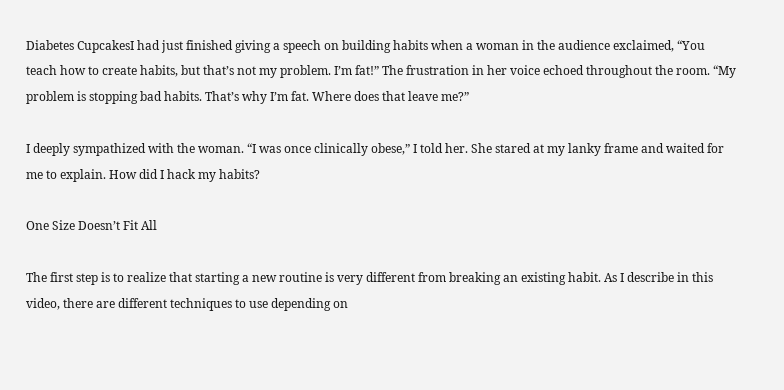Diabetes CupcakesI had just finished giving a speech on building habits when a woman in the audience exclaimed, “You teach how to create habits, but that’s not my problem. I’m fat!” The frustration in her voice echoed throughout the room. “My problem is stopping bad habits. That’s why I’m fat. Where does that leave me?”

I deeply sympathized with the woman. “I was once clinically obese,” I told her. She stared at my lanky frame and waited for me to explain. How did I hack my habits?

One Size Doesn’t Fit All

The first step is to realize that starting a new routine is very different from breaking an existing habit. As I describe in this video, there are different techniques to use depending on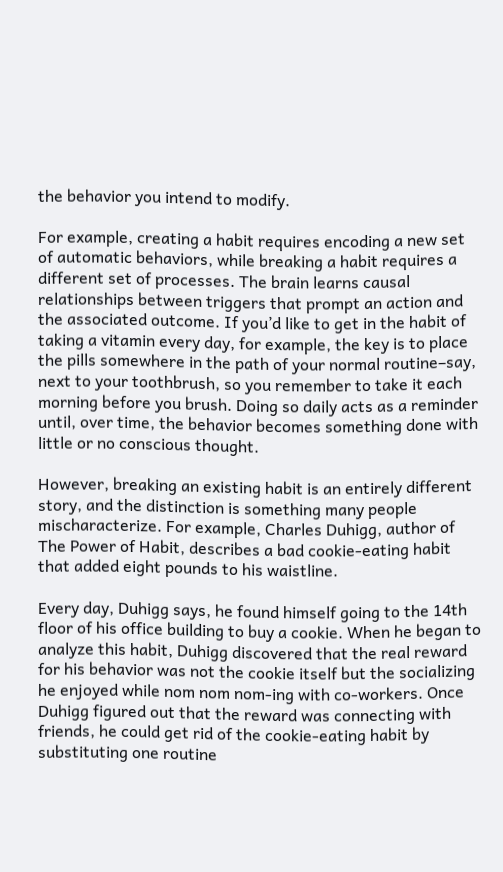the behavior you intend to modify.

For example, creating a habit requires encoding a new set of automatic behaviors, while breaking a habit requires a different set of processes. The brain learns causal relationships between triggers that prompt an action and the associated outcome. If you’d like to get in the habit of taking a vitamin every day, for example, the key is to place the pills somewhere in the path of your normal routine–say, next to your toothbrush, so you remember to take it each morning before you brush. Doing so daily acts as a reminder until, over time, the behavior becomes something done with little or no conscious thought.

However, breaking an existing habit is an entirely different story, and the distinction is something many people mischaracterize. For example, Charles Duhigg, author of The Power of Habit, describes a bad cookie-eating habit that added eight pounds to his waistline.

Every day, Duhigg says, he found himself going to the 14th floor of his office building to buy a cookie. When he began to analyze this habit, Duhigg discovered that the real reward for his behavior was not the cookie itself but the socializing he enjoyed while nom nom nom-ing with co-workers. Once Duhigg figured out that the reward was connecting with friends, he could get rid of the cookie-eating habit by substituting one routine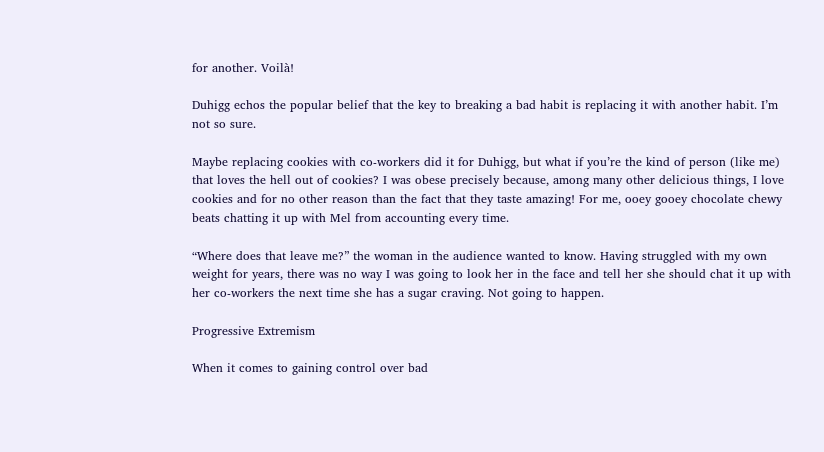for another. Voilà!

Duhigg echos the popular belief that the key to breaking a bad habit is replacing it with another habit. I’m not so sure.

Maybe replacing cookies with co-workers did it for Duhigg, but what if you’re the kind of person (like me) that loves the hell out of cookies? I was obese precisely because, among many other delicious things, I love cookies and for no other reason than the fact that they taste amazing! For me, ooey gooey chocolate chewy beats chatting it up with Mel from accounting every time.

“Where does that leave me?” the woman in the audience wanted to know. Having struggled with my own weight for years, there was no way I was going to look her in the face and tell her she should chat it up with her co-workers the next time she has a sugar craving. Not going to happen.

Progressive Extremism

When it comes to gaining control over bad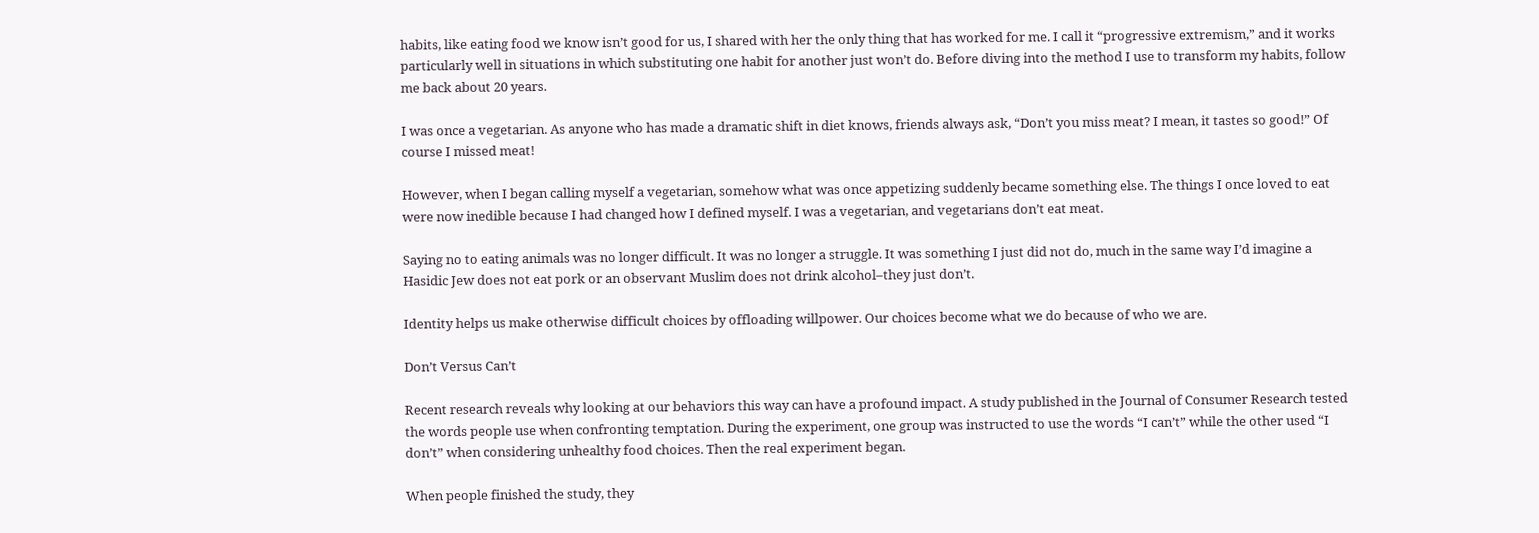habits, like eating food we know isn’t good for us, I shared with her the only thing that has worked for me. I call it “progressive extremism,” and it works particularly well in situations in which substituting one habit for another just won’t do. Before diving into the method I use to transform my habits, follow me back about 20 years.

I was once a vegetarian. As anyone who has made a dramatic shift in diet knows, friends always ask, “Don’t you miss meat? I mean, it tastes so good!” Of course I missed meat!

However, when I began calling myself a vegetarian, somehow what was once appetizing suddenly became something else. The things I once loved to eat were now inedible because I had changed how I defined myself. I was a vegetarian, and vegetarians don’t eat meat.

Saying no to eating animals was no longer difficult. It was no longer a struggle. It was something I just did not do, much in the same way I’d imagine a Hasidic Jew does not eat pork or an observant Muslim does not drink alcohol–they just don’t.

Identity helps us make otherwise difficult choices by offloading willpower. Our choices become what we do because of who we are.

Don’t Versus Can’t

Recent research reveals why looking at our behaviors this way can have a profound impact. A study published in the Journal of Consumer Research tested the words people use when confronting temptation. During the experiment, one group was instructed to use the words “I can’t” while the other used “I don’t” when considering unhealthy food choices. Then the real experiment began.

When people finished the study, they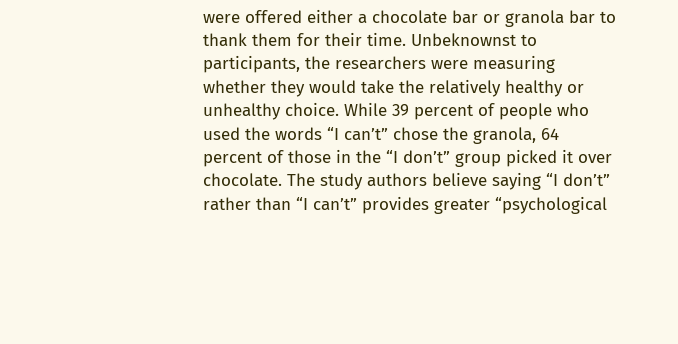were offered either a chocolate bar or granola bar to thank them for their time. Unbeknownst to participants, the researchers were measuring whether they would take the relatively healthy or unhealthy choice. While 39 percent of people who used the words “I can’t” chose the granola, 64 percent of those in the “I don’t” group picked it over chocolate. The study authors believe saying “I don’t” rather than “I can’t” provides greater “psychological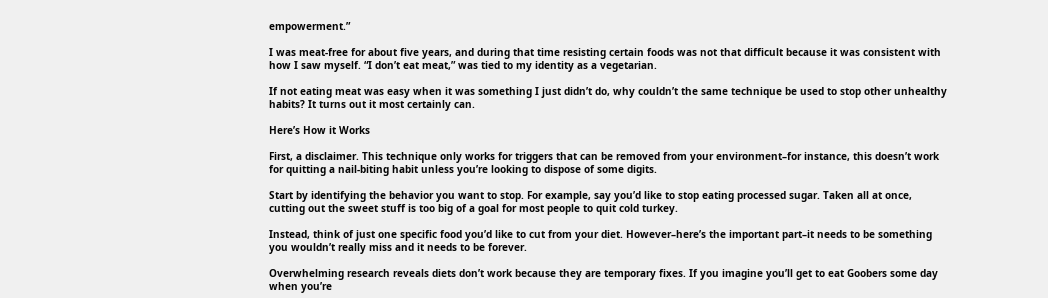empowerment.”

I was meat-free for about five years, and during that time resisting certain foods was not that difficult because it was consistent with how I saw myself. “I don’t eat meat,” was tied to my identity as a vegetarian.

If not eating meat was easy when it was something I just didn’t do, why couldn’t the same technique be used to stop other unhealthy habits? It turns out it most certainly can.

Here’s How it Works

First, a disclaimer. This technique only works for triggers that can be removed from your environment–for instance, this doesn’t work for quitting a nail-biting habit unless you’re looking to dispose of some digits.

Start by identifying the behavior you want to stop. For example, say you’d like to stop eating processed sugar. Taken all at once, cutting out the sweet stuff is too big of a goal for most people to quit cold turkey.

Instead, think of just one specific food you’d like to cut from your diet. However–here’s the important part–it needs to be something you wouldn’t really miss and it needs to be forever.

Overwhelming research reveals diets don’t work because they are temporary fixes. If you imagine you’ll get to eat Goobers some day when you’re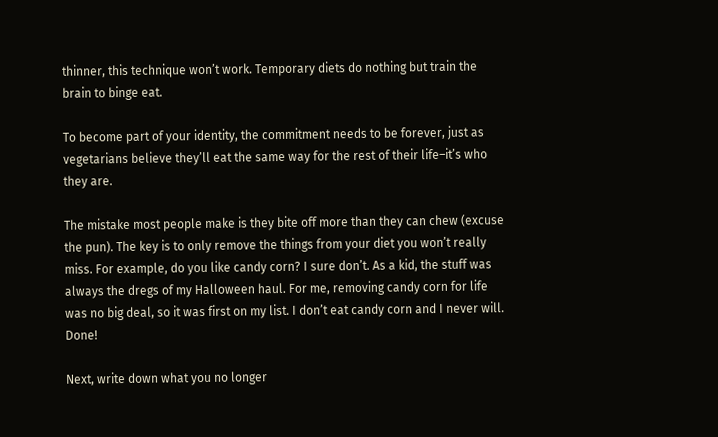thinner, this technique won’t work. Temporary diets do nothing but train the brain to binge eat.

To become part of your identity, the commitment needs to be forever, just as vegetarians believe they’ll eat the same way for the rest of their life–it’s who they are.

The mistake most people make is they bite off more than they can chew (excuse the pun). The key is to only remove the things from your diet you won’t really miss. For example, do you like candy corn? I sure don’t. As a kid, the stuff was always the dregs of my Halloween haul. For me, removing candy corn for life was no big deal, so it was first on my list. I don’t eat candy corn and I never will. Done!

Next, write down what you no longer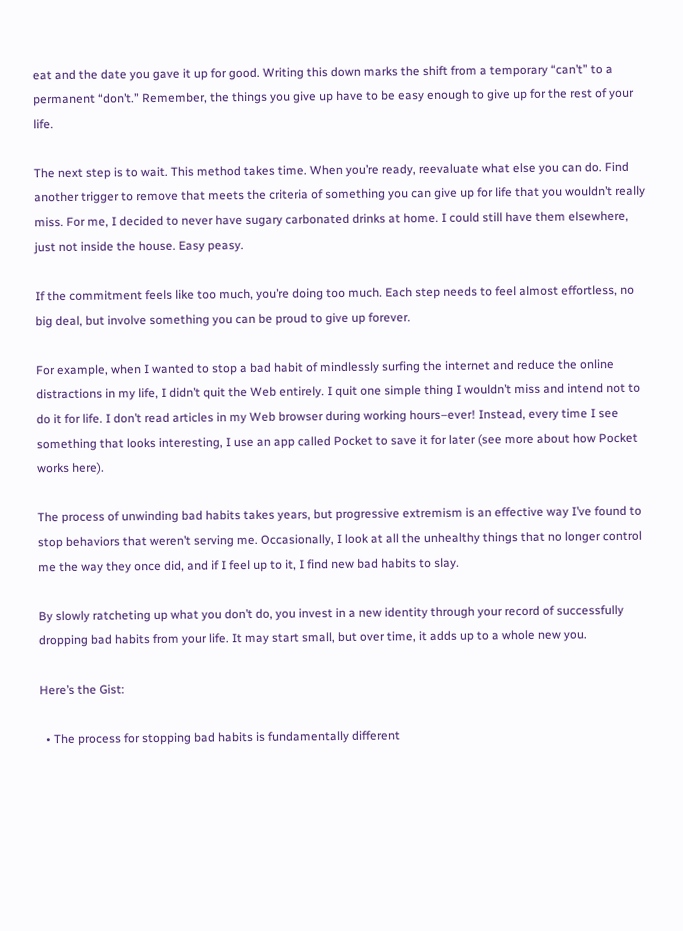eat and the date you gave it up for good. Writing this down marks the shift from a temporary “can’t” to a permanent “don’t.” Remember, the things you give up have to be easy enough to give up for the rest of your life.

The next step is to wait. This method takes time. When you’re ready, reevaluate what else you can do. Find another trigger to remove that meets the criteria of something you can give up for life that you wouldn’t really miss. For me, I decided to never have sugary carbonated drinks at home. I could still have them elsewhere, just not inside the house. Easy peasy.

If the commitment feels like too much, you’re doing too much. Each step needs to feel almost effortless, no big deal, but involve something you can be proud to give up forever.

For example, when I wanted to stop a bad habit of mindlessly surfing the internet and reduce the online distractions in my life, I didn’t quit the Web entirely. I quit one simple thing I wouldn’t miss and intend not to do it for life. I don’t read articles in my Web browser during working hours–ever! Instead, every time I see something that looks interesting, I use an app called Pocket to save it for later (see more about how Pocket works here).

The process of unwinding bad habits takes years, but progressive extremism is an effective way I’ve found to stop behaviors that weren’t serving me. Occasionally, I look at all the unhealthy things that no longer control me the way they once did, and if I feel up to it, I find new bad habits to slay.

By slowly ratcheting up what you don’t do, you invest in a new identity through your record of successfully dropping bad habits from your life. It may start small, but over time, it adds up to a whole new you.

Here’s the Gist:

  • The process for stopping bad habits is fundamentally different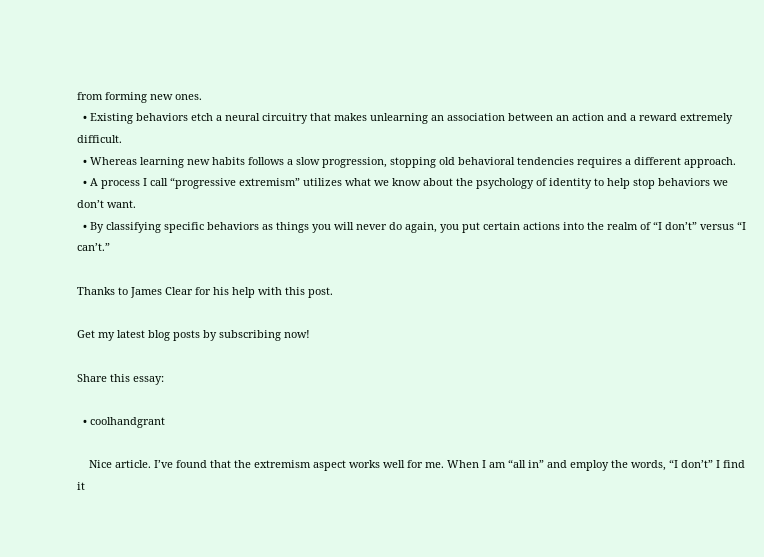from forming new ones.
  • Existing behaviors etch a neural circuitry that makes unlearning an association between an action and a reward extremely difficult.
  • Whereas learning new habits follows a slow progression, stopping old behavioral tendencies requires a different approach.
  • A process I call “progressive extremism” utilizes what we know about the psychology of identity to help stop behaviors we don’t want.
  • By classifying specific behaviors as things you will never do again, you put certain actions into the realm of “I don’t” versus “I can’t.”

Thanks to James Clear for his help with this post.

Get my latest blog posts by subscribing now!

Share this essay:

  • coolhandgrant

    Nice article. I’ve found that the extremism aspect works well for me. When I am “all in” and employ the words, “I don’t” I find it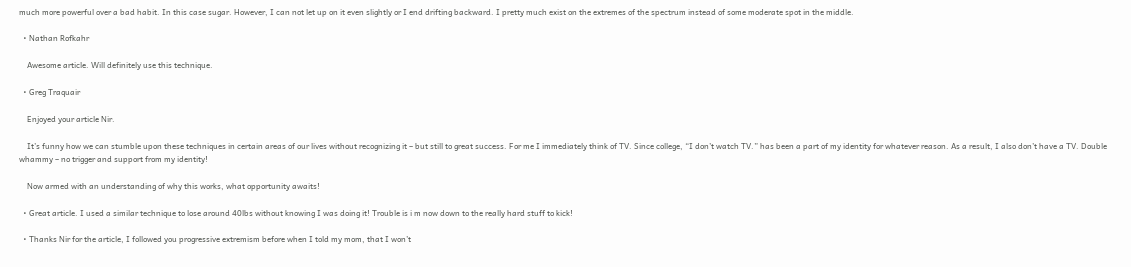much more powerful over a bad habit. In this case sugar. However, I can not let up on it even slightly or I end drifting backward. I pretty much exist on the extremes of the spectrum instead of some moderate spot in the middle.

  • Nathan Rofkahr

    Awesome article. Will definitely use this technique.

  • Greg Traquair

    Enjoyed your article Nir.

    It’s funny how we can stumble upon these techniques in certain areas of our lives without recognizing it – but still to great success. For me I immediately think of TV. Since college, “I don’t watch TV.” has been a part of my identity for whatever reason. As a result, I also don’t have a TV. Double whammy – no trigger and support from my identity!

    Now armed with an understanding of why this works, what opportunity awaits!

  • Great article. I used a similar technique to lose around 40lbs without knowing I was doing it! Trouble is i m now down to the really hard stuff to kick!

  • Thanks Nir for the article, I followed you progressive extremism before when I told my mom, that I won’t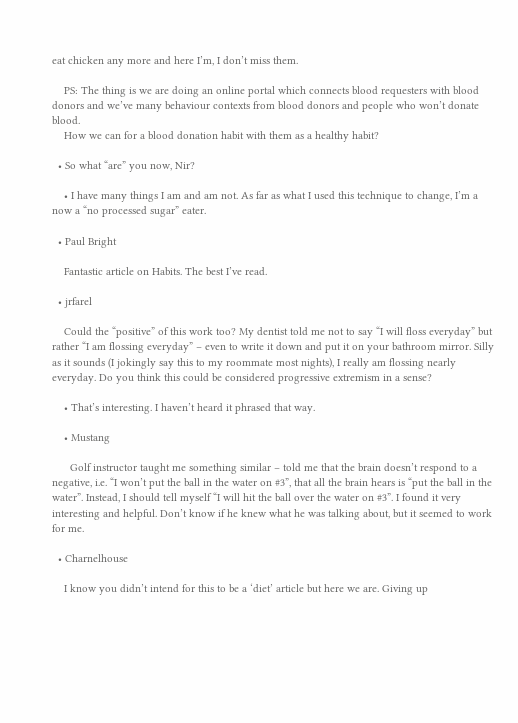eat chicken any more and here I’m, I don’t miss them.

    PS: The thing is we are doing an online portal which connects blood requesters with blood donors and we’ve many behaviour contexts from blood donors and people who won’t donate blood.
    How we can for a blood donation habit with them as a healthy habit?

  • So what “are” you now, Nir?

    • I have many things I am and am not. As far as what I used this technique to change, I’m a now a “no processed sugar” eater.

  • Paul Bright

    Fantastic article on Habits. The best I’ve read.

  • jrfarel

    Could the “positive” of this work too? My dentist told me not to say “I will floss everyday” but rather “I am flossing everyday” – even to write it down and put it on your bathroom mirror. Silly as it sounds (I jokingly say this to my roommate most nights), I really am flossing nearly everyday. Do you think this could be considered progressive extremism in a sense?

    • That’s interesting. I haven’t heard it phrased that way.

    • Mustang

      Golf instructor taught me something similar – told me that the brain doesn’t respond to a negative, i.e. “I won’t put the ball in the water on #3”, that all the brain hears is “put the ball in the water”. Instead, I should tell myself “I will hit the ball over the water on #3”. I found it very interesting and helpful. Don’t know if he knew what he was talking about, but it seemed to work for me.

  • Charnelhouse

    I know you didn’t intend for this to be a ‘diet’ article but here we are. Giving up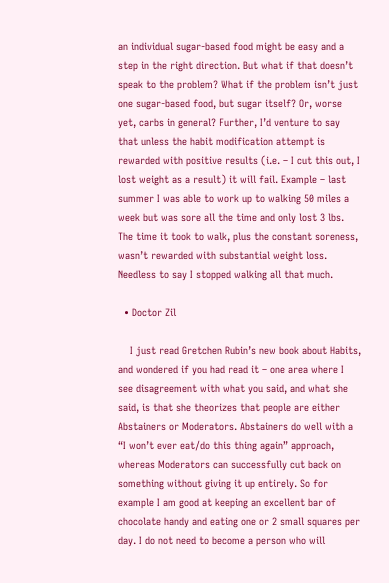an individual sugar-based food might be easy and a step in the right direction. But what if that doesn’t speak to the problem? What if the problem isn’t just one sugar-based food, but sugar itself? Or, worse yet, carbs in general? Further, I’d venture to say that unless the habit modification attempt is rewarded with positive results (i.e. – I cut this out, I lost weight as a result) it will fail. Example – last summer I was able to work up to walking 50 miles a week but was sore all the time and only lost 3 lbs. The time it took to walk, plus the constant soreness, wasn’t rewarded with substantial weight loss. Needless to say I stopped walking all that much.

  • Doctor Zil

    I just read Gretchen Rubin’s new book about Habits, and wondered if you had read it – one area where I see disagreement with what you said, and what she said, is that she theorizes that people are either Abstainers or Moderators. Abstainers do well with a “I won’t ever eat/do this thing again” approach, whereas Moderators can successfully cut back on something without giving it up entirely. So for example I am good at keeping an excellent bar of chocolate handy and eating one or 2 small squares per day. I do not need to become a person who will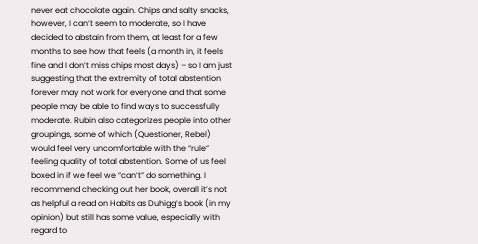never eat chocolate again. Chips and salty snacks, however, I can’t seem to moderate, so I have decided to abstain from them, at least for a few months to see how that feels (a month in, it feels fine and I don’t miss chips most days) – so I am just suggesting that the extremity of total abstention forever may not work for everyone and that some people may be able to find ways to successfully moderate. Rubin also categorizes people into other groupings, some of which (Questioner, Rebel) would feel very uncomfortable with the “rule” feeling quality of total abstention. Some of us feel boxed in if we feel we “can’t” do something. I recommend checking out her book, overall it’s not as helpful a read on Habits as Duhigg’s book (in my opinion) but still has some value, especially with regard to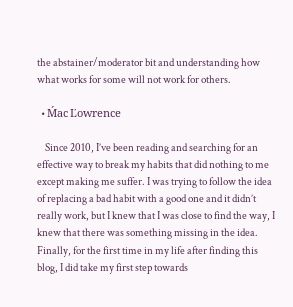the abstainer/moderator bit and understanding how what works for some will not work for others.

  • Ḿac Ľowrence

    Since 2010, I’ve been reading and searching for an effective way to break my habits that did nothing to me except making me suffer. I was trying to follow the idea of replacing a bad habit with a good one and it didn’t really work, but I knew that I was close to find the way, I knew that there was something missing in the idea. Finally, for the first time in my life after finding this blog, I did take my first step towards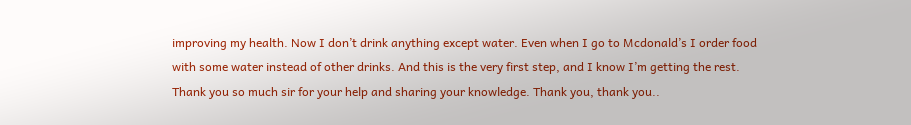improving my health. Now I don’t drink anything except water. Even when I go to Mcdonald’s I order food with some water instead of other drinks. And this is the very first step, and I know I’m getting the rest. Thank you so much sir for your help and sharing your knowledge. Thank you, thank you..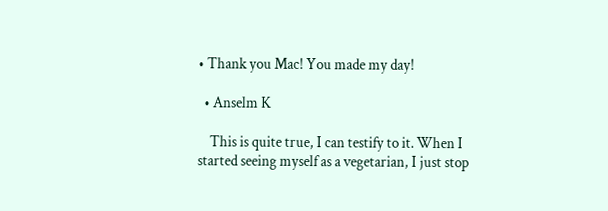• Thank you Mac! You made my day!

  • Anselm K

    This is quite true, I can testify to it. When I started seeing myself as a vegetarian, I just stop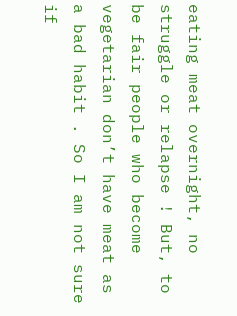eating meat overnight, no struggle or relapse ! But, to be fair people who become vegetarian don’t have meat as a bad habit . So I am not sure if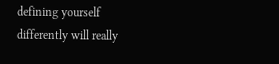defining yourself differently will really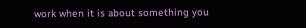work when it is about something you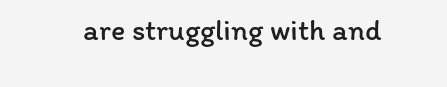are struggling with and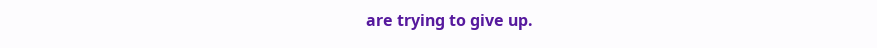are trying to give up.